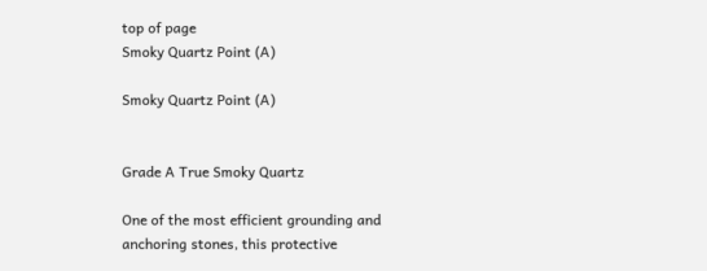top of page
Smoky Quartz Point (A)

Smoky Quartz Point (A)


Grade A True Smoky Quartz

One of the most efficient grounding and anchoring stones, this protective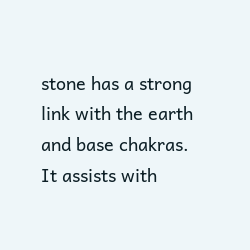stone has a strong link with the earth and base chakras. It assists with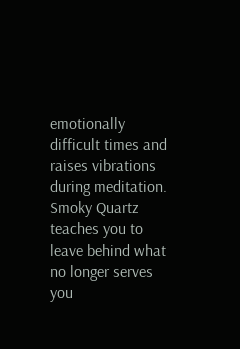emotionally difficult times and raises vibrations during meditation. Smoky Quartz teaches you to leave behind what no longer serves you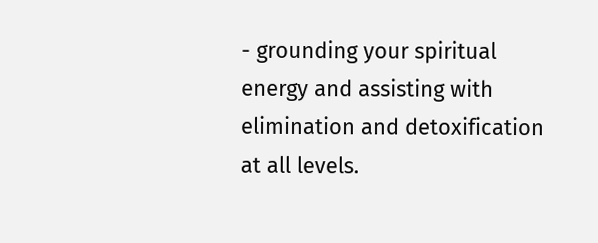- grounding your spiritual energy and assisting with elimination and detoxification at all levels.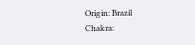Origin: Brazil
Chakra: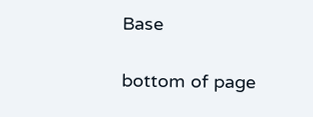Base

bottom of page